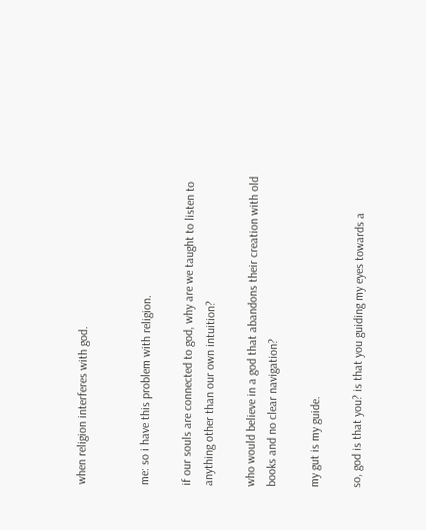when religion interferes with god.


me: so i have this problem with religion.

if our souls are connected to god, why are we taught to listen to anything other than our own intuition?

who would believe in a god that abandons their creation with old books and no clear navigation?

my gut is my guide.

so, god is that you? is that you guiding my eyes towards a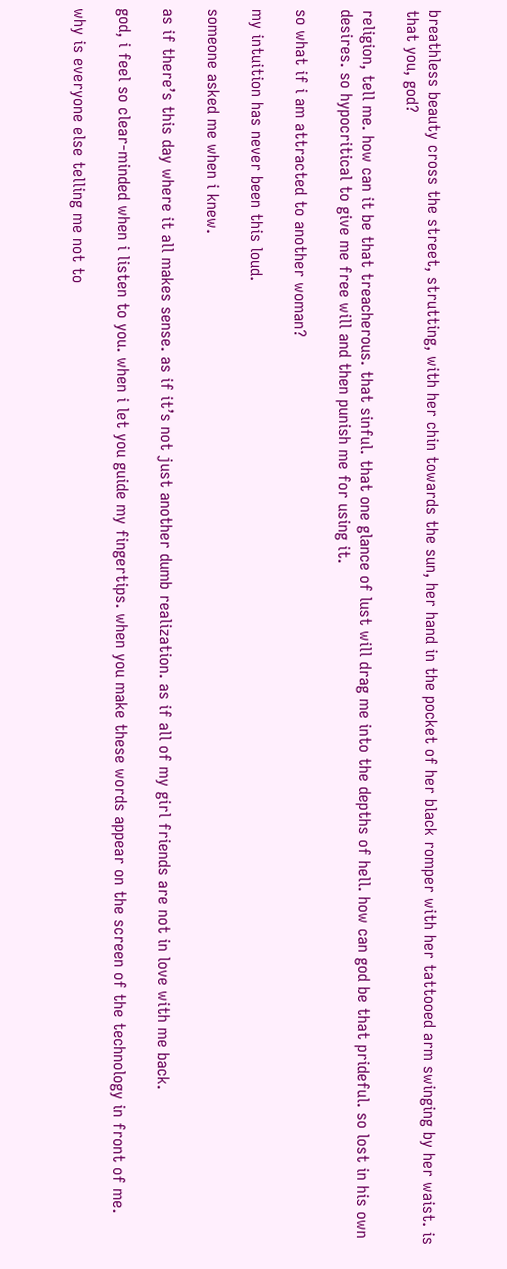breathless beauty cross the street, strutting, with her chin towards the sun, her hand in the pocket of her black romper with her tattooed arm swinging by her waist. is that you, god?

religion, tell me. how can it be that treacherous. that sinful. that one glance of lust will drag me into the depths of hell. how can god be that prideful. so lost in his own desires. so hypocritical to give me free will and then punish me for using it.

so what if i am attracted to another woman?

my intuition has never been this loud.

someone asked me when i knew.

as if there’s this day where it all makes sense. as if it’s not just another dumb realization. as if all of my girl friends are not in love with me back.

god, i feel so clear-minded when i listen to you. when i let you guide my fingertips. when you make these words appear on the screen of the technology in front of me.

why is everyone else telling me not to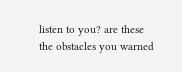listen to you? are these the obstacles you warned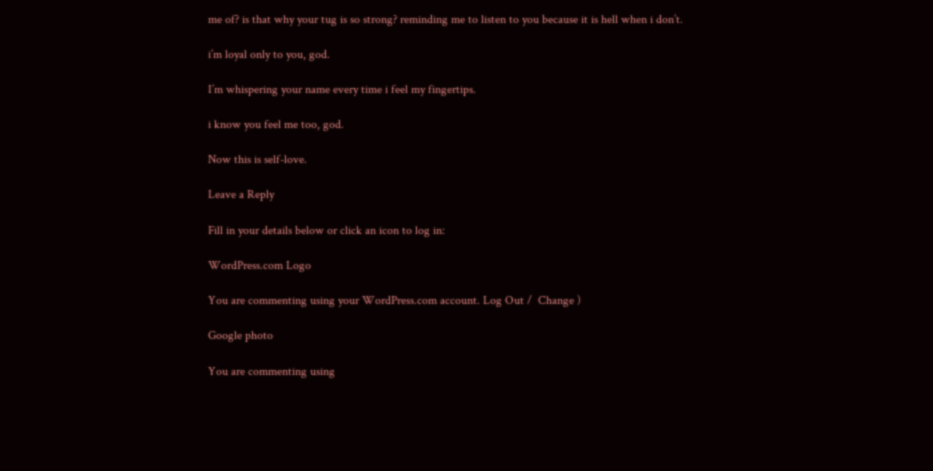me of? is that why your tug is so strong? reminding me to listen to you because it is hell when i don’t.

i’m loyal only to you, god.

I’m whispering your name every time i feel my fingertips.

i know you feel me too, god.

Now this is self-love.

Leave a Reply

Fill in your details below or click an icon to log in:

WordPress.com Logo

You are commenting using your WordPress.com account. Log Out /  Change )

Google photo

You are commenting using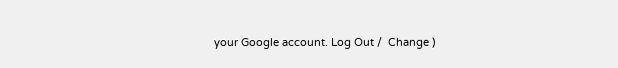your Google account. Log Out /  Change )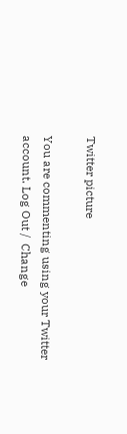Twitter picture

You are commenting using your Twitter account. Log Out /  Change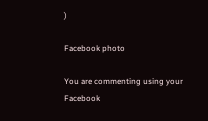)

Facebook photo

You are commenting using your Facebook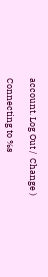account. Log Out /  Change )

Connecting to %s